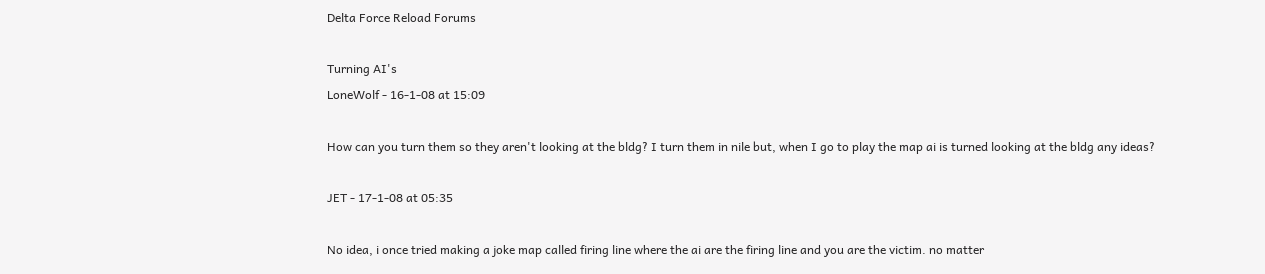Delta Force Reload Forums

Turning AI's
LoneWolf - 16-1-08 at 15:09

How can you turn them so they aren't looking at the bldg? I turn them in nile but, when I go to play the map ai is turned looking at the bldg any ideas?

JET - 17-1-08 at 05:35

No idea, i once tried making a joke map called firing line where the ai are the firing line and you are the victim. no matter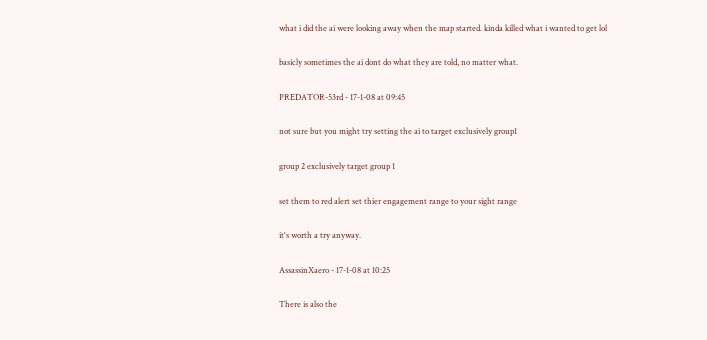what i did the ai were looking away when the map started. kinda killed what i wanted to get lol

basicly sometimes the ai dont do what they are told, no matter what.

PREDATOR-53rd - 17-1-08 at 09:45

not sure but you might try setting the ai to target exclusively group1

group 2 exclusively target group 1

set them to red alert set thier engagement range to your sight range

it's worth a try anyway.

AssassinXaero - 17-1-08 at 10:25

There is also the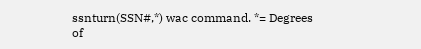ssnturn(SSN#,*) wac command. *= Degrees of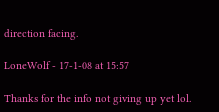direction facing.

LoneWolf - 17-1-08 at 15:57

Thanks for the info not giving up yet lol.